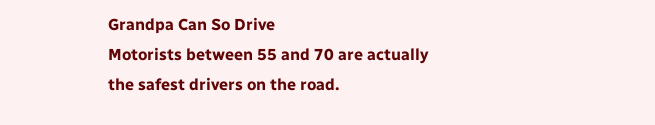Grandpa Can So Drive
Motorists between 55 and 70 are actually the safest drivers on the road.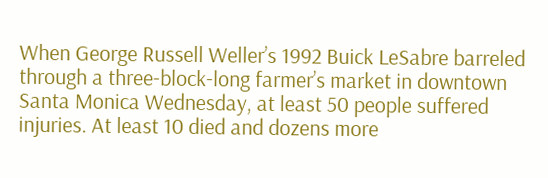When George Russell Weller’s 1992 Buick LeSabre barreled through a three-block-long farmer’s market in downtown Santa Monica Wednesday, at least 50 people suffered injuries. At least 10 died and dozens more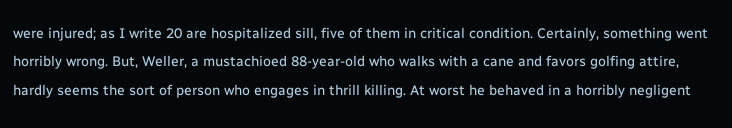were injured; as I write 20 are hospitalized sill, five of them in critical condition. Certainly, something went horribly wrong. But, Weller, a mustachioed 88-year-old who walks with a cane and favors golfing attire, hardly seems the sort of person who engages in thrill killing. At worst he behaved in a horribly negligent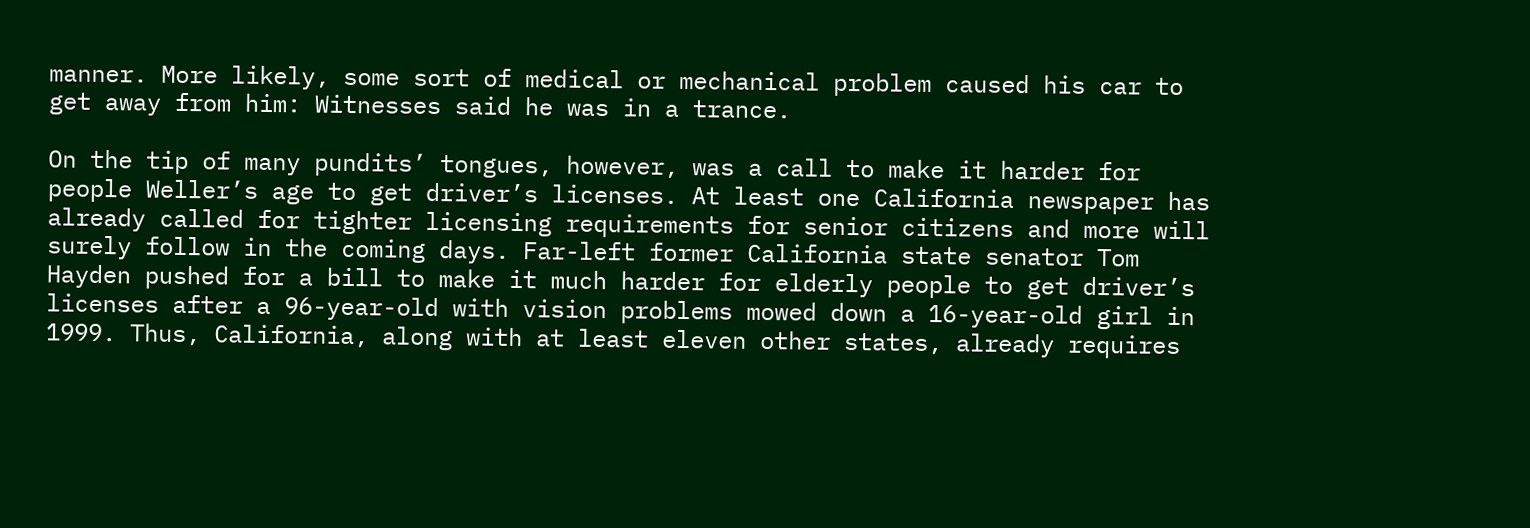manner. More likely, some sort of medical or mechanical problem caused his car to get away from him: Witnesses said he was in a trance.

On the tip of many pundits’ tongues, however, was a call to make it harder for people Weller’s age to get driver’s licenses. At least one California newspaper has already called for tighter licensing requirements for senior citizens and more will surely follow in the coming days. Far-left former California state senator Tom Hayden pushed for a bill to make it much harder for elderly people to get driver’s licenses after a 96-year-old with vision problems mowed down a 16-year-old girl in 1999. Thus, California, along with at least eleven other states, already requires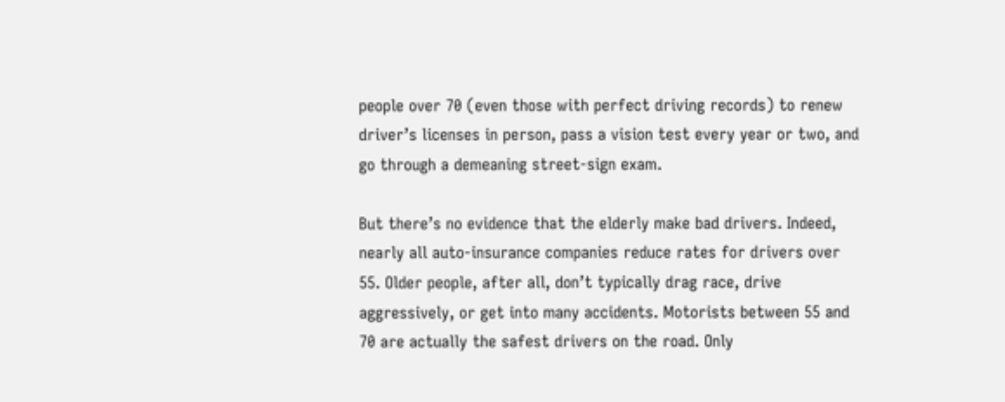people over 70 (even those with perfect driving records) to renew driver’s licenses in person, pass a vision test every year or two, and go through a demeaning street-sign exam.

But there’s no evidence that the elderly make bad drivers. Indeed, nearly all auto-insurance companies reduce rates for drivers over 55. Older people, after all, don’t typically drag race, drive aggressively, or get into many accidents. Motorists between 55 and 70 are actually the safest drivers on the road. Only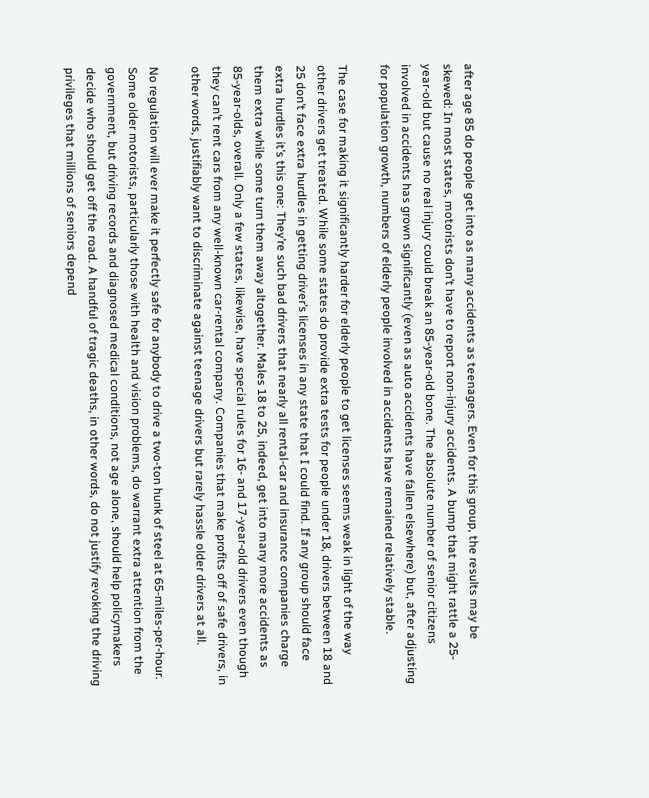after age 85 do people get into as many accidents as teenagers. Even for this group, the results may be skewed: In most states, motorists don’t have to report non-injury accidents. A bump that might rattle a 25-year-old but cause no real injury could break an 85-year-old bone. The absolute number of senior citizens involved in accidents has grown significantly (even as auto accidents have fallen elsewhere) but, after adjusting for population growth, numbers of elderly people involved in accidents have remained relatively stable.

The case for making it significantly harder for elderly people to get licenses seems weak in light of the way other drivers get treated. While some states do provide extra tests for people under 18, drivers between 18 and 25 don’t face extra hurdles in getting driver’s licenses in any state that I could find. If any group should face extra hurdles it’s this one: They’re such bad drivers that nearly all rental-car and insurance companies charge them extra while some turn them away altogether. Males 18 to 25, indeed, get into many more accidents as 85-year-olds, overall. Only a few states, likewise, have special rules for 16- and 17-year-old drivers even though they can’t rent cars from any well-known car-rental company. Companies that make profits off of safe drivers, in other words, justifiably want to discriminate against teenage drivers but rarely hassle older drivers at all.

No regulation will ever make it perfectly safe for anybody to drive a two-ton hunk of steel at 65-miles-per-hour. Some older motorists, particularly those with health and vision problems, do warrant extra attention from the government, but driving records and diagnosed medical conditions, not age alone, should help policymakers decide who should get off the road. A handful of tragic deaths, in other words, do not justify revoking the driving privileges that millions of seniors depend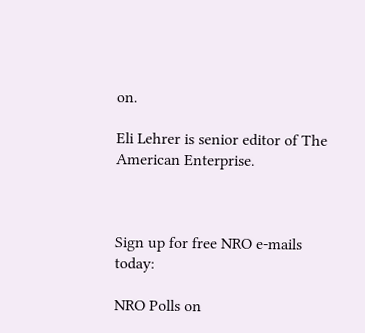on.

Eli Lehrer is senior editor of The American Enterprise.



Sign up for free NRO e-mails today:

NRO Polls on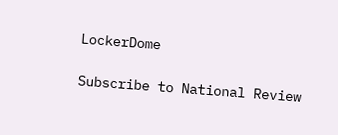LockerDome

Subscribe to National Review